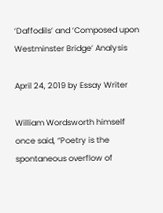‘Daffodils’ and ‘Composed upon Westminster Bridge’ Analysis

April 24, 2019 by Essay Writer

William Wordsworth himself once said, “Poetry is the spontaneous overflow of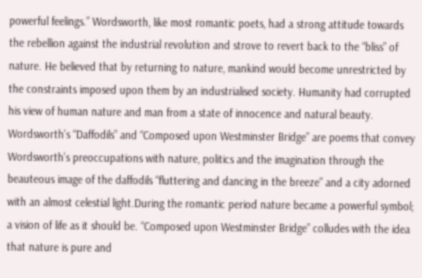powerful feelings.” Wordsworth, like most romantic poets, had a strong attitude towards the rebellion against the industrial revolution and strove to revert back to the “bliss” of nature. He believed that by returning to nature, mankind would become unrestricted by the constraints imposed upon them by an industrialised society. Humanity had corrupted his view of human nature and man from a state of innocence and natural beauty. Wordsworth’s “Daffodils” and “Composed upon Westminster Bridge” are poems that convey Wordsworth’s preoccupations with nature, politics and the imagination through the beauteous image of the daffodils “fluttering and dancing in the breeze” and a city adorned with an almost celestial light.During the romantic period nature became a powerful symbol; a vision of life as it should be. “Composed upon Westminster Bridge” colludes with the idea that nature is pure and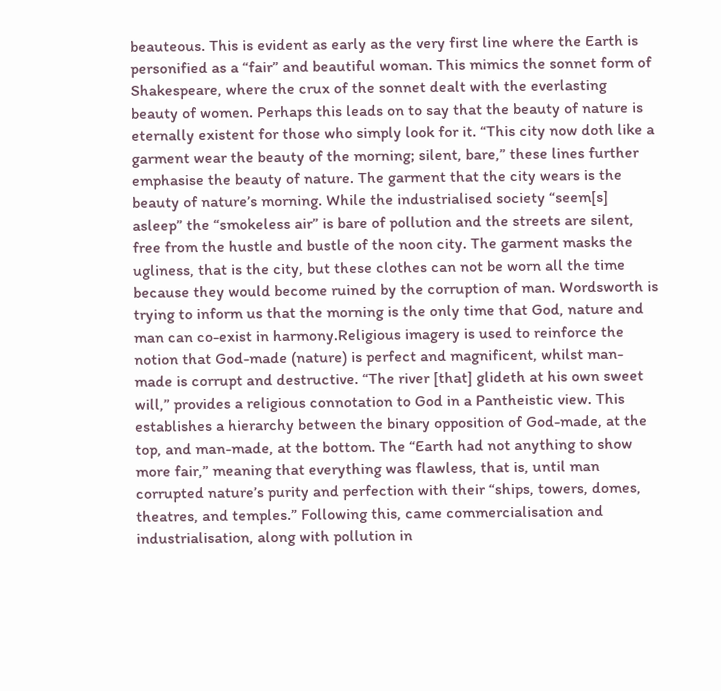beauteous. This is evident as early as the very first line where the Earth is personified as a “fair” and beautiful woman. This mimics the sonnet form of Shakespeare, where the crux of the sonnet dealt with the everlasting beauty of women. Perhaps this leads on to say that the beauty of nature is eternally existent for those who simply look for it. “This city now doth like a garment wear the beauty of the morning; silent, bare,” these lines further emphasise the beauty of nature. The garment that the city wears is the beauty of nature’s morning. While the industrialised society “seem[s] asleep” the “smokeless air” is bare of pollution and the streets are silent, free from the hustle and bustle of the noon city. The garment masks the ugliness, that is the city, but these clothes can not be worn all the time because they would become ruined by the corruption of man. Wordsworth is trying to inform us that the morning is the only time that God, nature and man can co-exist in harmony.Religious imagery is used to reinforce the notion that God-made (nature) is perfect and magnificent, whilst man-made is corrupt and destructive. “The river [that] glideth at his own sweet will,” provides a religious connotation to God in a Pantheistic view. This establishes a hierarchy between the binary opposition of God-made, at the top, and man-made, at the bottom. The “Earth had not anything to show more fair,” meaning that everything was flawless, that is, until man corrupted nature’s purity and perfection with their “ships, towers, domes, theatres, and temples.” Following this, came commercialisation and industrialisation, along with pollution in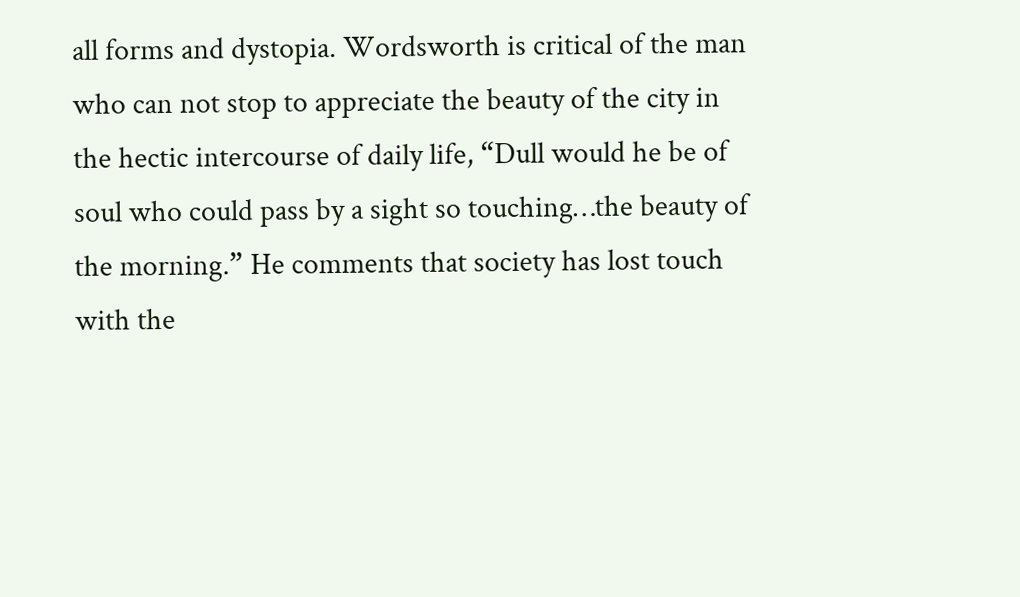all forms and dystopia. Wordsworth is critical of the man who can not stop to appreciate the beauty of the city in the hectic intercourse of daily life, “Dull would he be of soul who could pass by a sight so touching…the beauty of the morning.” He comments that society has lost touch with the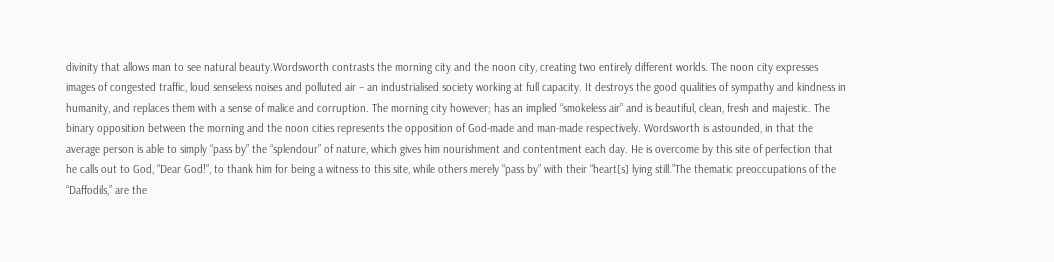divinity that allows man to see natural beauty.Wordsworth contrasts the morning city and the noon city, creating two entirely different worlds. The noon city expresses images of congested traffic, loud senseless noises and polluted air – an industrialised society working at full capacity. It destroys the good qualities of sympathy and kindness in humanity, and replaces them with a sense of malice and corruption. The morning city however; has an implied “smokeless air” and is beautiful, clean, fresh and majestic. The binary opposition between the morning and the noon cities represents the opposition of God-made and man-made respectively. Wordsworth is astounded, in that the average person is able to simply “pass by” the “splendour” of nature, which gives him nourishment and contentment each day. He is overcome by this site of perfection that he calls out to God, “Dear God!”, to thank him for being a witness to this site, while others merely “pass by” with their “heart[s] lying still.”The thematic preoccupations of the “Daffodils,” are the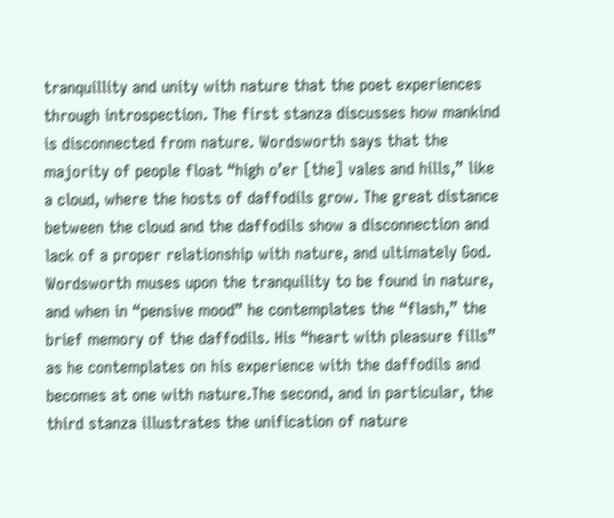tranquillity and unity with nature that the poet experiences through introspection. The first stanza discusses how mankind is disconnected from nature. Wordsworth says that the majority of people float “high o’er [the] vales and hills,” like a cloud, where the hosts of daffodils grow. The great distance between the cloud and the daffodils show a disconnection and lack of a proper relationship with nature, and ultimately God. Wordsworth muses upon the tranquility to be found in nature, and when in “pensive mood” he contemplates the “flash,” the brief memory of the daffodils. His “heart with pleasure fills” as he contemplates on his experience with the daffodils and becomes at one with nature.The second, and in particular, the third stanza illustrates the unification of nature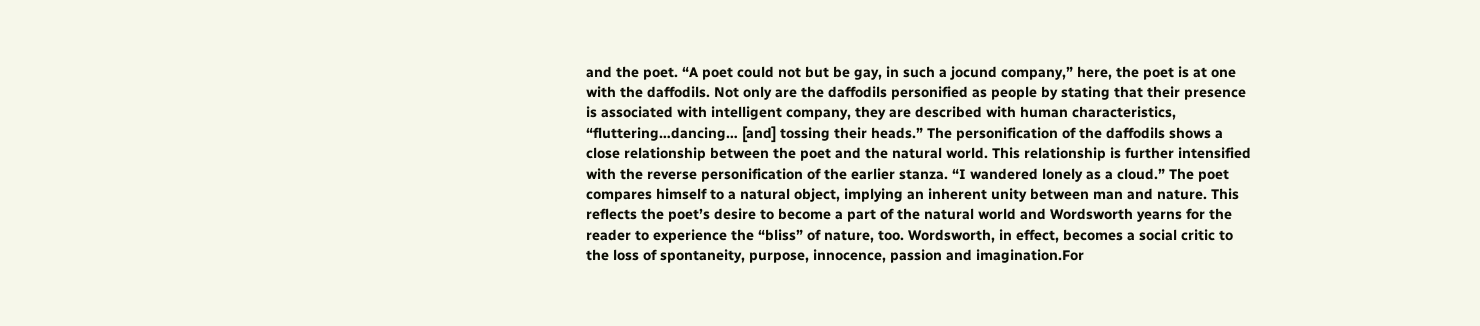and the poet. “A poet could not but be gay, in such a jocund company,” here, the poet is at one with the daffodils. Not only are the daffodils personified as people by stating that their presence is associated with intelligent company, they are described with human characteristics, “fluttering…dancing… [and] tossing their heads.” The personification of the daffodils shows a close relationship between the poet and the natural world. This relationship is further intensified with the reverse personification of the earlier stanza. “I wandered lonely as a cloud.” The poet compares himself to a natural object, implying an inherent unity between man and nature. This reflects the poet’s desire to become a part of the natural world and Wordsworth yearns for the reader to experience the “bliss” of nature, too. Wordsworth, in effect, becomes a social critic to the loss of spontaneity, purpose, innocence, passion and imagination.For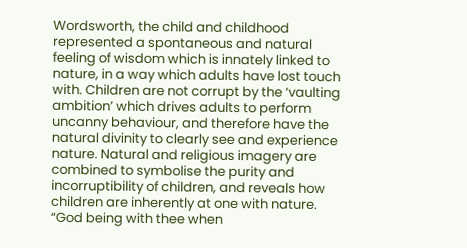Wordsworth, the child and childhood represented a spontaneous and natural feeling of wisdom which is innately linked to nature, in a way which adults have lost touch with. Children are not corrupt by the ‘vaulting ambition’ which drives adults to perform uncanny behaviour, and therefore have the natural divinity to clearly see and experience nature. Natural and religious imagery are combined to symbolise the purity and incorruptibility of children, and reveals how children are inherently at one with nature. “God being with thee when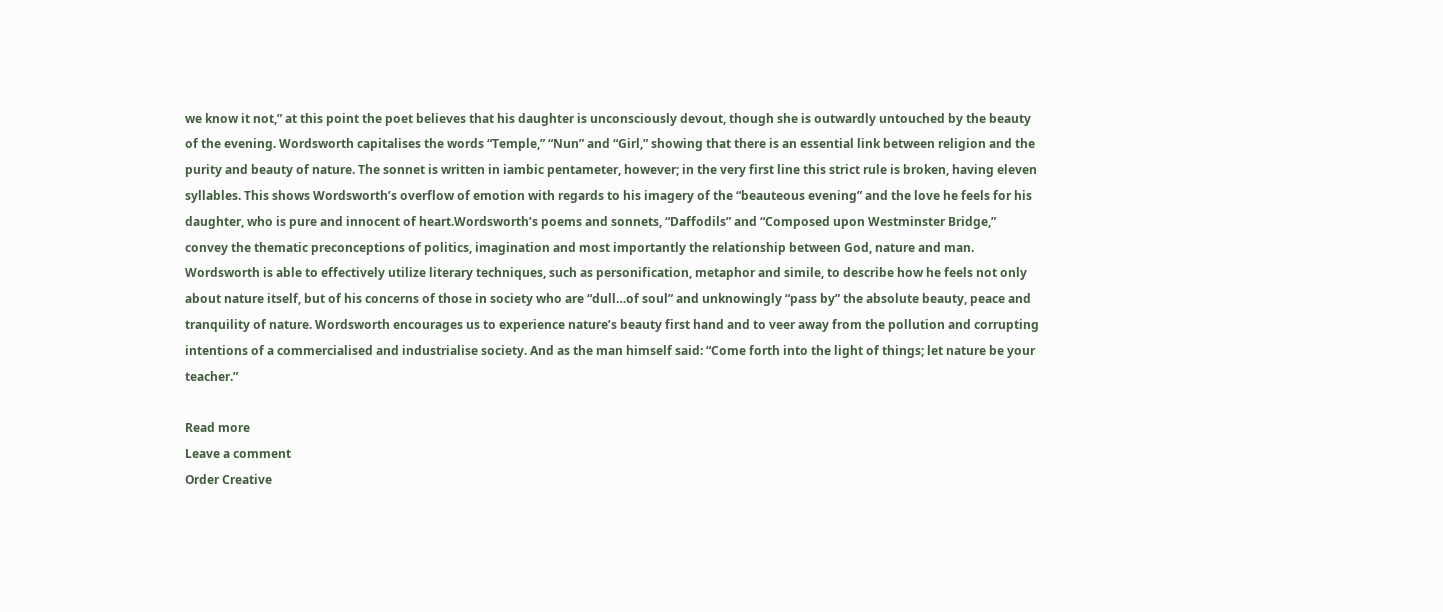we know it not,” at this point the poet believes that his daughter is unconsciously devout, though she is outwardly untouched by the beauty of the evening. Wordsworth capitalises the words “Temple,” “Nun” and “Girl,” showing that there is an essential link between religion and the purity and beauty of nature. The sonnet is written in iambic pentameter, however; in the very first line this strict rule is broken, having eleven syllables. This shows Wordsworth’s overflow of emotion with regards to his imagery of the “beauteous evening” and the love he feels for his daughter, who is pure and innocent of heart.Wordsworth’s poems and sonnets, “Daffodils” and “Composed upon Westminster Bridge,” convey the thematic preconceptions of politics, imagination and most importantly the relationship between God, nature and man. Wordsworth is able to effectively utilize literary techniques, such as personification, metaphor and simile, to describe how he feels not only about nature itself, but of his concerns of those in society who are “dull…of soul” and unknowingly “pass by” the absolute beauty, peace and tranquility of nature. Wordsworth encourages us to experience nature’s beauty first hand and to veer away from the pollution and corrupting intentions of a commercialised and industrialise society. And as the man himself said: “Come forth into the light of things; let nature be your teacher.”

Read more
Leave a comment
Order Creative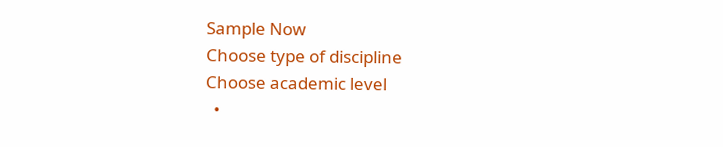Sample Now
Choose type of discipline
Choose academic level
  •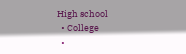High school
  • College
  •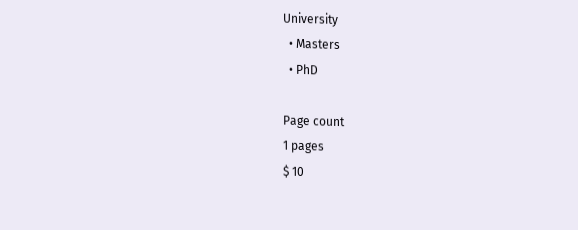University
  • Masters
  • PhD

Page count
1 pages
$ 10